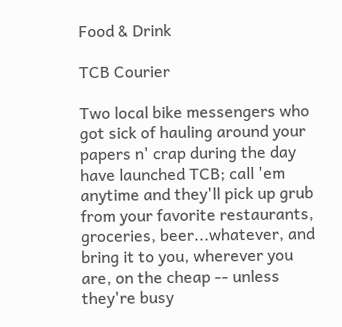Food & Drink

TCB Courier

Two local bike messengers who got sick of hauling around your papers n' crap during the day have launched TCB; call 'em anytime and they'll pick up grub from your favorite restaurants, groceries, beer...whatever, and bring it to you, wherever you are, on the cheap -- unless they're busy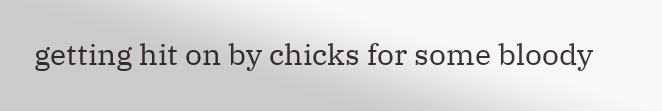getting hit on by chicks for some bloody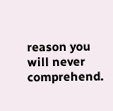reason you will never comprehend.